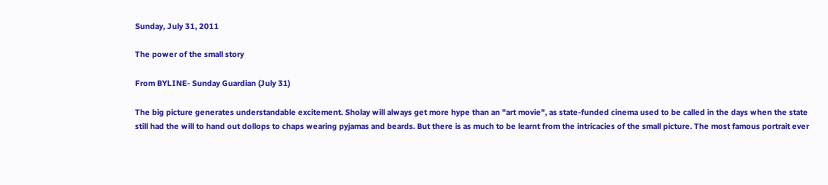Sunday, July 31, 2011

The power of the small story

From BYLINE- Sunday Guardian (July 31)

The big picture generates understandable excitement. Sholay will always get more hype than an "art movie", as state-funded cinema used to be called in the days when the state still had the will to hand out dollops to chaps wearing pyjamas and beards. But there is as much to be learnt from the intricacies of the small picture. The most famous portrait ever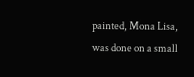painted, Mona Lisa, was done on a small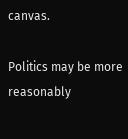canvas.

Politics may be more reasonably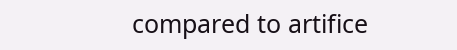compared to artifice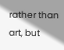rather than art, but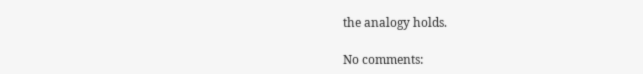the analogy holds.

No comments: